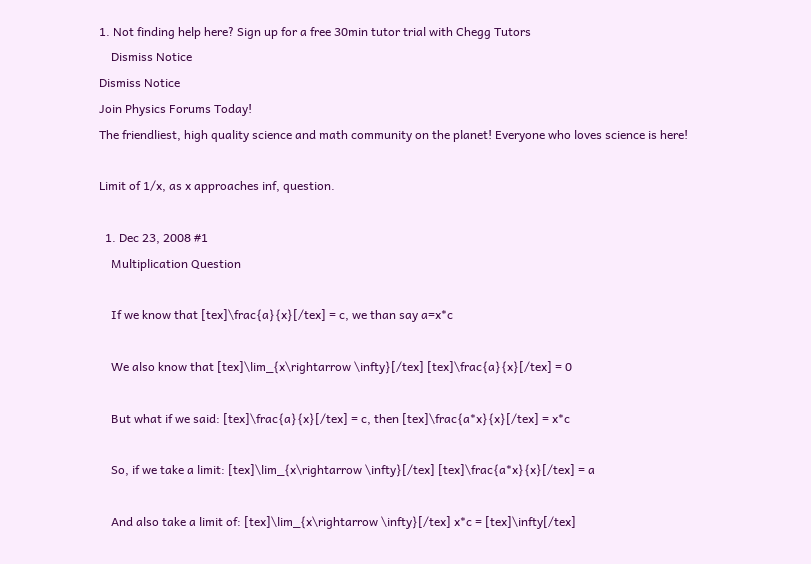1. Not finding help here? Sign up for a free 30min tutor trial with Chegg Tutors
    Dismiss Notice
Dismiss Notice
Join Physics Forums Today!
The friendliest, high quality science and math community on the planet! Everyone who loves science is here!

Limit of 1/x, as x approaches inf, question.

  1. Dec 23, 2008 #1
    Multiplication Question

    If we know that [tex]\frac{a}{x}[/tex] = c, we than say a=x*c

    We also know that [tex]\lim_{x\rightarrow \infty}[/tex] [tex]\frac{a}{x}[/tex] = 0

    But what if we said: [tex]\frac{a}{x}[/tex] = c, then [tex]\frac{a*x}{x}[/tex] = x*c

    So, if we take a limit: [tex]\lim_{x\rightarrow \infty}[/tex] [tex]\frac{a*x}{x}[/tex] = a

    And also take a limit of: [tex]\lim_{x\rightarrow \infty}[/tex] x*c = [tex]\infty[/tex]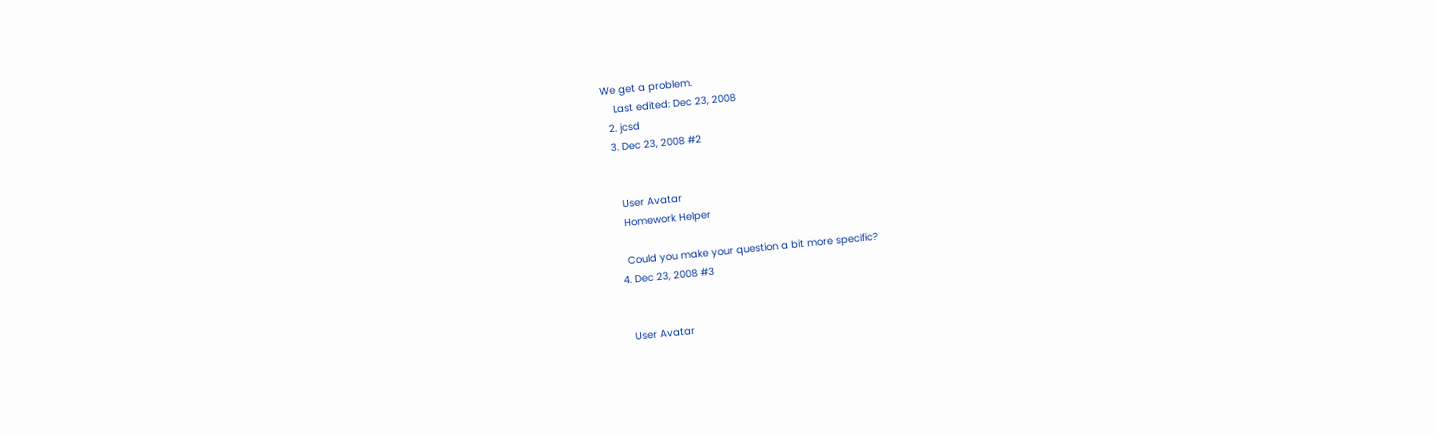We get a problem.
    Last edited: Dec 23, 2008
  2. jcsd
  3. Dec 23, 2008 #2


    User Avatar
    Homework Helper

    Could you make your question a bit more specific?
  4. Dec 23, 2008 #3


    User Avatar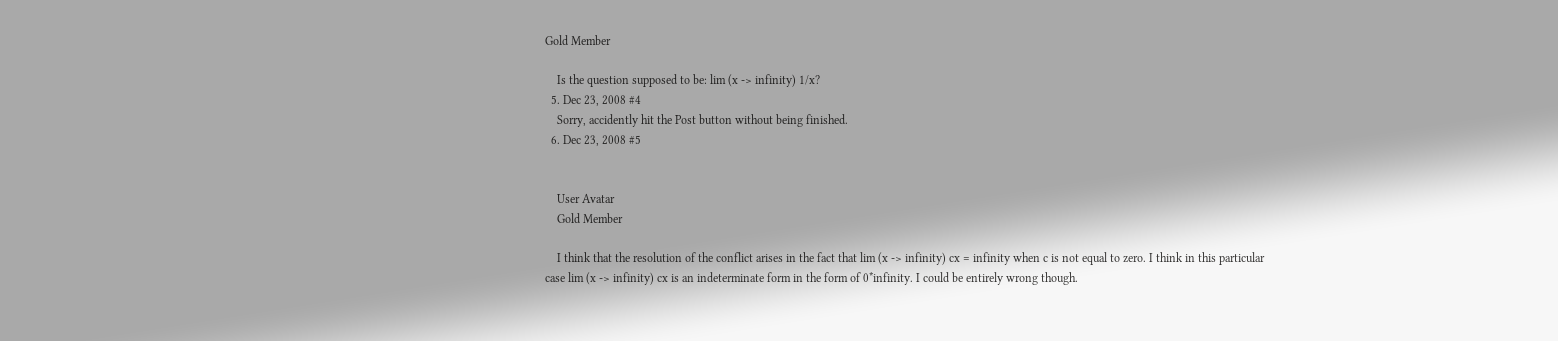Gold Member

    Is the question supposed to be: lim (x -> infinity) 1/x?
  5. Dec 23, 2008 #4
    Sorry, accidently hit the Post button without being finished.
  6. Dec 23, 2008 #5


    User Avatar
    Gold Member

    I think that the resolution of the conflict arises in the fact that lim (x -> infinity) cx = infinity when c is not equal to zero. I think in this particular case lim (x -> infinity) cx is an indeterminate form in the form of 0*infinity. I could be entirely wrong though.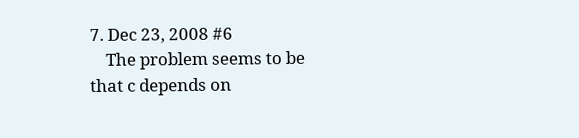7. Dec 23, 2008 #6
    The problem seems to be that c depends on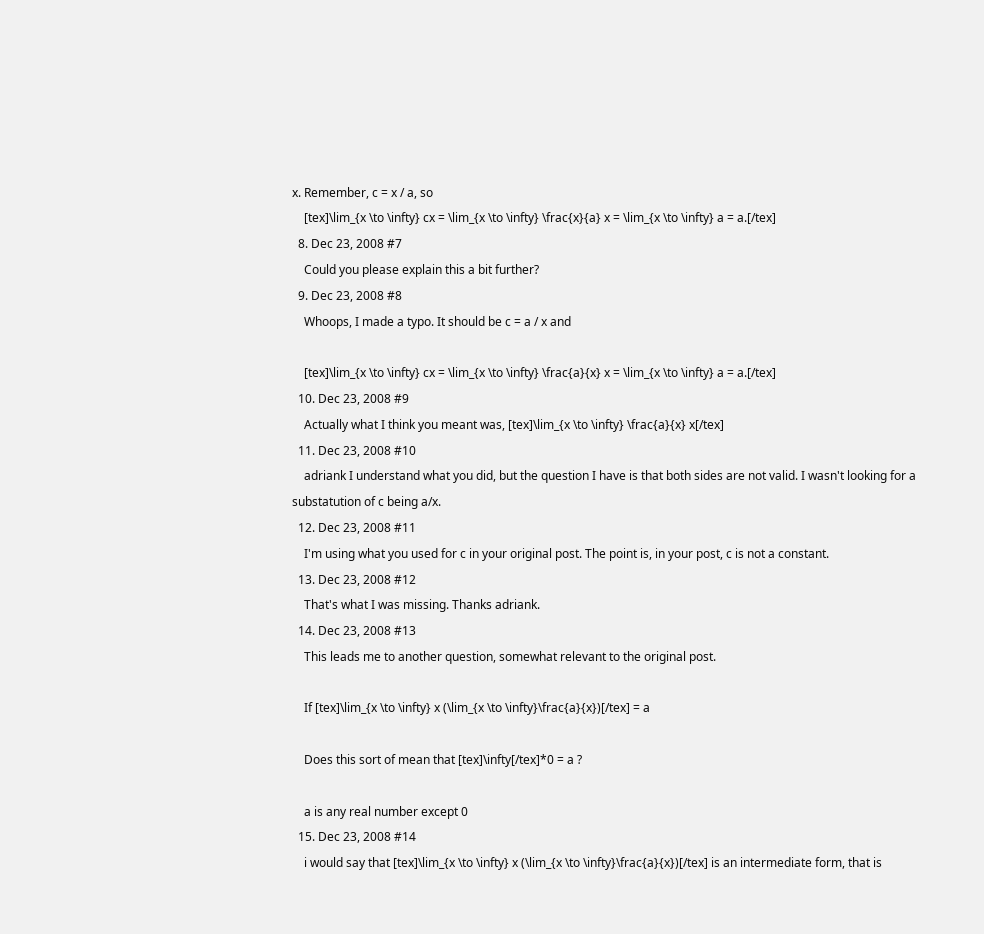x. Remember, c = x / a, so
    [tex]\lim_{x \to \infty} cx = \lim_{x \to \infty} \frac{x}{a} x = \lim_{x \to \infty} a = a.[/tex]
  8. Dec 23, 2008 #7
    Could you please explain this a bit further?
  9. Dec 23, 2008 #8
    Whoops, I made a typo. It should be c = a / x and

    [tex]\lim_{x \to \infty} cx = \lim_{x \to \infty} \frac{a}{x} x = \lim_{x \to \infty} a = a.[/tex]
  10. Dec 23, 2008 #9
    Actually what I think you meant was, [tex]\lim_{x \to \infty} \frac{a}{x} x[/tex]
  11. Dec 23, 2008 #10
    adriank I understand what you did, but the question I have is that both sides are not valid. I wasn't looking for a substatution of c being a/x.
  12. Dec 23, 2008 #11
    I'm using what you used for c in your original post. The point is, in your post, c is not a constant.
  13. Dec 23, 2008 #12
    That's what I was missing. Thanks adriank.
  14. Dec 23, 2008 #13
    This leads me to another question, somewhat relevant to the original post.

    If [tex]\lim_{x \to \infty} x (\lim_{x \to \infty}\frac{a}{x})[/tex] = a

    Does this sort of mean that [tex]\infty[/tex]*0 = a ?

    a is any real number except 0
  15. Dec 23, 2008 #14
    i would say that [tex]\lim_{x \to \infty} x (\lim_{x \to \infty}\frac{a}{x})[/tex] is an intermediate form, that is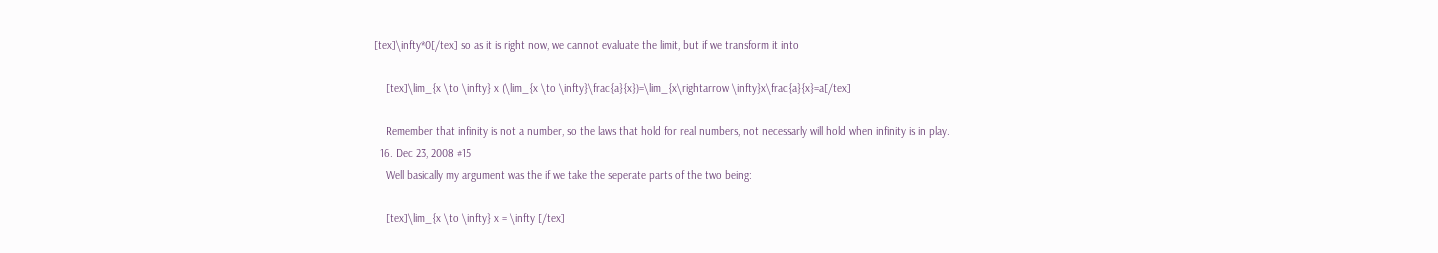[tex]\infty*0[/tex] so as it is right now, we cannot evaluate the limit, but if we transform it into

    [tex]\lim_{x \to \infty} x (\lim_{x \to \infty}\frac{a}{x})=\lim_{x\rightarrow \infty}x\frac{a}{x}=a[/tex]

    Remember that infinity is not a number, so the laws that hold for real numbers, not necessarly will hold when infinity is in play.
  16. Dec 23, 2008 #15
    Well basically my argument was the if we take the seperate parts of the two being:

    [tex]\lim_{x \to \infty} x = \infty [/tex]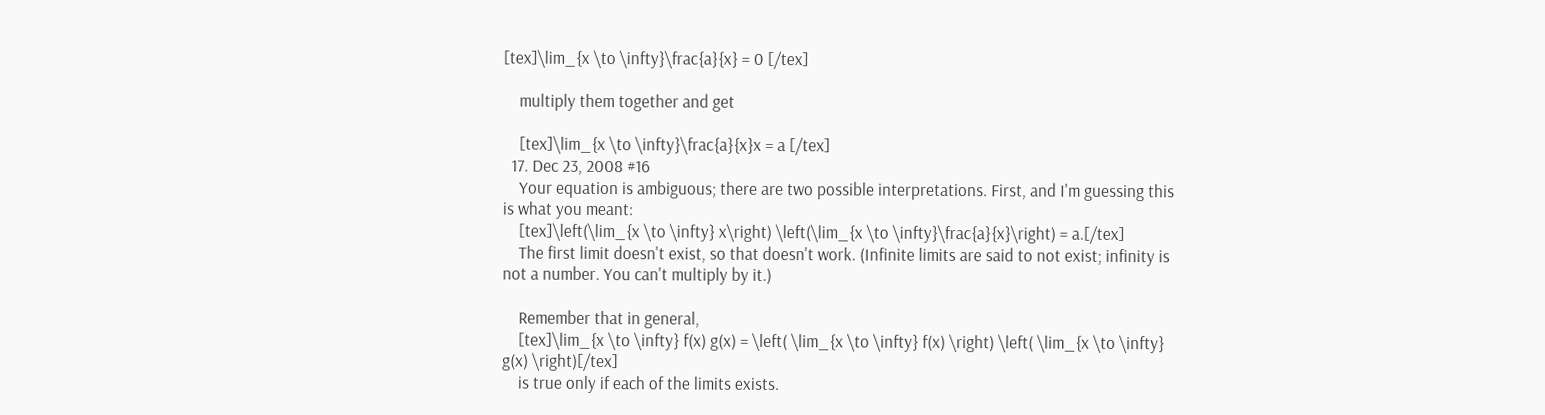[tex]\lim_{x \to \infty}\frac{a}{x} = 0 [/tex]

    multiply them together and get

    [tex]\lim_{x \to \infty}\frac{a}{x}x = a [/tex]
  17. Dec 23, 2008 #16
    Your equation is ambiguous; there are two possible interpretations. First, and I'm guessing this is what you meant:
    [tex]\left(\lim_{x \to \infty} x\right) \left(\lim_{x \to \infty}\frac{a}{x}\right) = a.[/tex]
    The first limit doesn't exist, so that doesn't work. (Infinite limits are said to not exist; infinity is not a number. You can't multiply by it.)

    Remember that in general,
    [tex]\lim_{x \to \infty} f(x) g(x) = \left( \lim_{x \to \infty} f(x) \right) \left( \lim_{x \to \infty} g(x) \right)[/tex]
    is true only if each of the limits exists.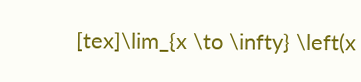[tex]\lim_{x \to \infty} \left(x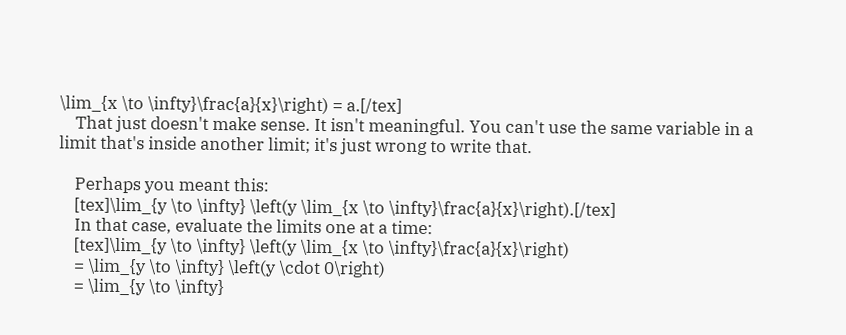\lim_{x \to \infty}\frac{a}{x}\right) = a.[/tex]
    That just doesn't make sense. It isn't meaningful. You can't use the same variable in a limit that's inside another limit; it's just wrong to write that.

    Perhaps you meant this:
    [tex]\lim_{y \to \infty} \left(y \lim_{x \to \infty}\frac{a}{x}\right).[/tex]
    In that case, evaluate the limits one at a time:
    [tex]\lim_{y \to \infty} \left(y \lim_{x \to \infty}\frac{a}{x}\right)
    = \lim_{y \to \infty} \left(y \cdot 0\right)
    = \lim_{y \to \infty}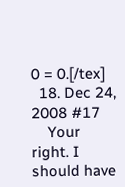0 = 0.[/tex]
  18. Dec 24, 2008 #17
    Your right. I should have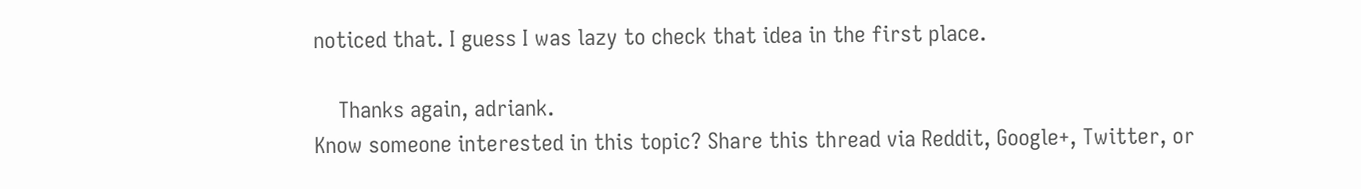noticed that. I guess I was lazy to check that idea in the first place.

    Thanks again, adriank.
Know someone interested in this topic? Share this thread via Reddit, Google+, Twitter, or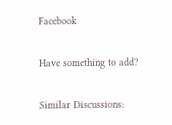Facebook

Have something to add?

Similar Discussions: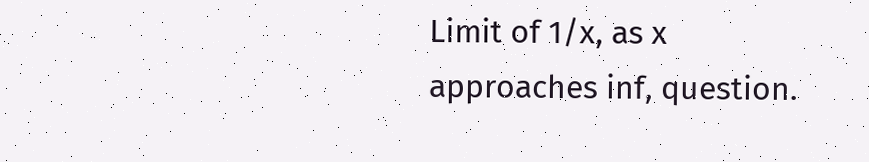Limit of 1/x, as x approaches inf, question.